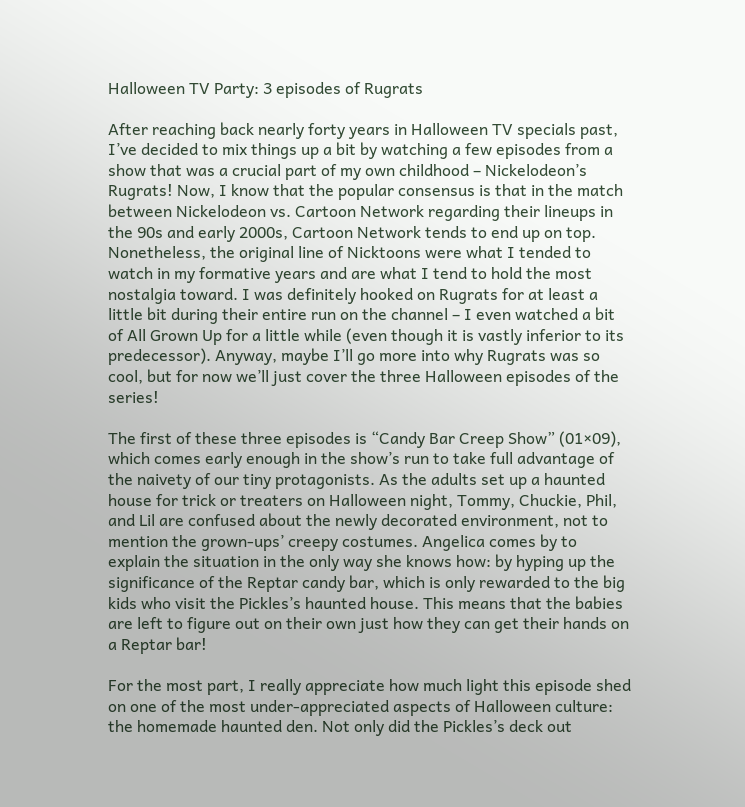Halloween TV Party: 3 episodes of Rugrats

After reaching back nearly forty years in Halloween TV specials past, I’ve decided to mix things up a bit by watching a few episodes from a show that was a crucial part of my own childhood – Nickelodeon’s Rugrats! Now, I know that the popular consensus is that in the match between Nickelodeon vs. Cartoon Network regarding their lineups in the 90s and early 2000s, Cartoon Network tends to end up on top. Nonetheless, the original line of Nicktoons were what I tended to watch in my formative years and are what I tend to hold the most nostalgia toward. I was definitely hooked on Rugrats for at least a little bit during their entire run on the channel – I even watched a bit of All Grown Up for a little while (even though it is vastly inferior to its predecessor). Anyway, maybe I’ll go more into why Rugrats was so cool, but for now we’ll just cover the three Halloween episodes of the series!

The first of these three episodes is “Candy Bar Creep Show” (01×09), which comes early enough in the show’s run to take full advantage of the naivety of our tiny protagonists. As the adults set up a haunted house for trick or treaters on Halloween night, Tommy, Chuckie, Phil, and Lil are confused about the newly decorated environment, not to mention the grown-ups’ creepy costumes. Angelica comes by to explain the situation in the only way she knows how: by hyping up the significance of the Reptar candy bar, which is only rewarded to the big kids who visit the Pickles’s haunted house. This means that the babies are left to figure out on their own just how they can get their hands on a Reptar bar!

For the most part, I really appreciate how much light this episode shed on one of the most under-appreciated aspects of Halloween culture: the homemade haunted den. Not only did the Pickles’s deck out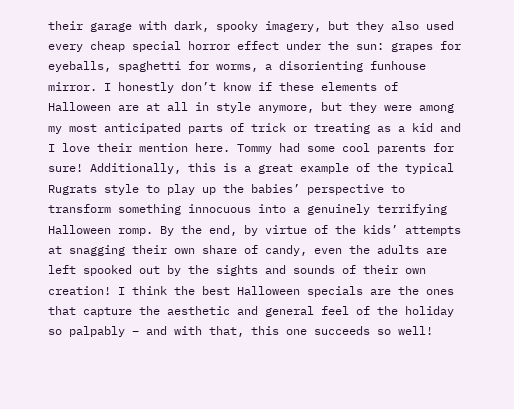their garage with dark, spooky imagery, but they also used every cheap special horror effect under the sun: grapes for eyeballs, spaghetti for worms, a disorienting funhouse mirror. I honestly don’t know if these elements of Halloween are at all in style anymore, but they were among my most anticipated parts of trick or treating as a kid and I love their mention here. Tommy had some cool parents for sure! Additionally, this is a great example of the typical Rugrats style to play up the babies’ perspective to transform something innocuous into a genuinely terrifying Halloween romp. By the end, by virtue of the kids’ attempts at snagging their own share of candy, even the adults are left spooked out by the sights and sounds of their own creation! I think the best Halloween specials are the ones that capture the aesthetic and general feel of the holiday so palpably – and with that, this one succeeds so well!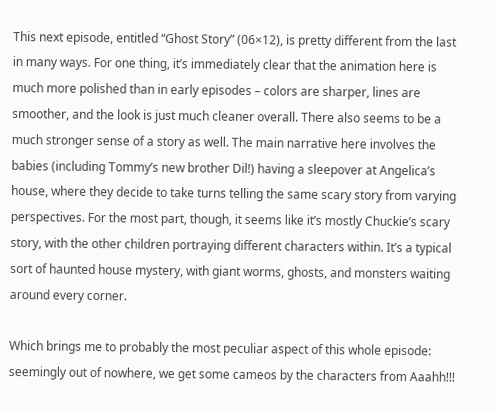This next episode, entitled “Ghost Story” (06×12), is pretty different from the last in many ways. For one thing, it’s immediately clear that the animation here is much more polished than in early episodes – colors are sharper, lines are smoother, and the look is just much cleaner overall. There also seems to be a much stronger sense of a story as well. The main narrative here involves the babies (including Tommy’s new brother Dil!) having a sleepover at Angelica’s house, where they decide to take turns telling the same scary story from varying perspectives. For the most part, though, it seems like it’s mostly Chuckie’s scary story, with the other children portraying different characters within. It’s a typical sort of haunted house mystery, with giant worms, ghosts, and monsters waiting around every corner.

Which brings me to probably the most peculiar aspect of this whole episode: seemingly out of nowhere, we get some cameos by the characters from Aaahh!!!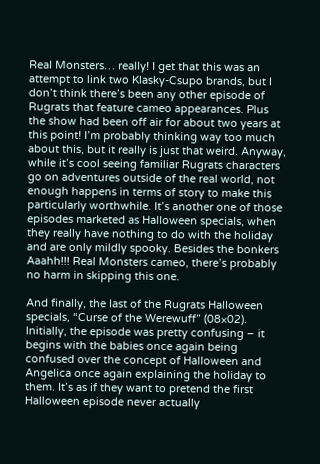Real Monsters… really! I get that this was an attempt to link two Klasky-Csupo brands, but I don’t think there’s been any other episode of Rugrats that feature cameo appearances. Plus the show had been off air for about two years at this point! I’m probably thinking way too much about this, but it really is just that weird. Anyway, while it’s cool seeing familiar Rugrats characters go on adventures outside of the real world, not enough happens in terms of story to make this particularly worthwhile. It’s another one of those episodes marketed as Halloween specials, when they really have nothing to do with the holiday and are only mildly spooky. Besides the bonkers Aaahh!!! Real Monsters cameo, there’s probably no harm in skipping this one.

And finally, the last of the Rugrats Halloween specials, “Curse of the Werewuff” (08×02). Initially, the episode was pretty confusing – it begins with the babies once again being confused over the concept of Halloween and Angelica once again explaining the holiday to them. It’s as if they want to pretend the first Halloween episode never actually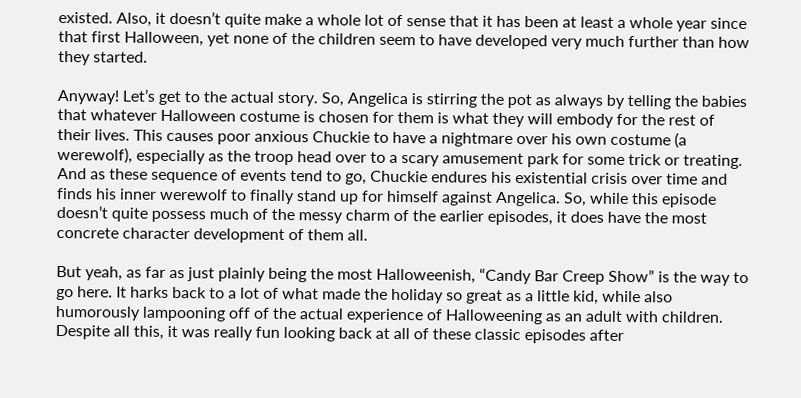existed. Also, it doesn’t quite make a whole lot of sense that it has been at least a whole year since that first Halloween, yet none of the children seem to have developed very much further than how they started.

Anyway! Let’s get to the actual story. So, Angelica is stirring the pot as always by telling the babies that whatever Halloween costume is chosen for them is what they will embody for the rest of their lives. This causes poor anxious Chuckie to have a nightmare over his own costume (a werewolf), especially as the troop head over to a scary amusement park for some trick or treating. And as these sequence of events tend to go, Chuckie endures his existential crisis over time and finds his inner werewolf to finally stand up for himself against Angelica. So, while this episode doesn’t quite possess much of the messy charm of the earlier episodes, it does have the most concrete character development of them all.

But yeah, as far as just plainly being the most Halloweenish, “Candy Bar Creep Show” is the way to go here. It harks back to a lot of what made the holiday so great as a little kid, while also humorously lampooning off of the actual experience of Halloweening as an adult with children. Despite all this, it was really fun looking back at all of these classic episodes after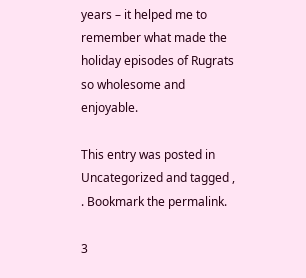years – it helped me to remember what made the holiday episodes of Rugrats so wholesome and enjoyable.

This entry was posted in Uncategorized and tagged , . Bookmark the permalink.

3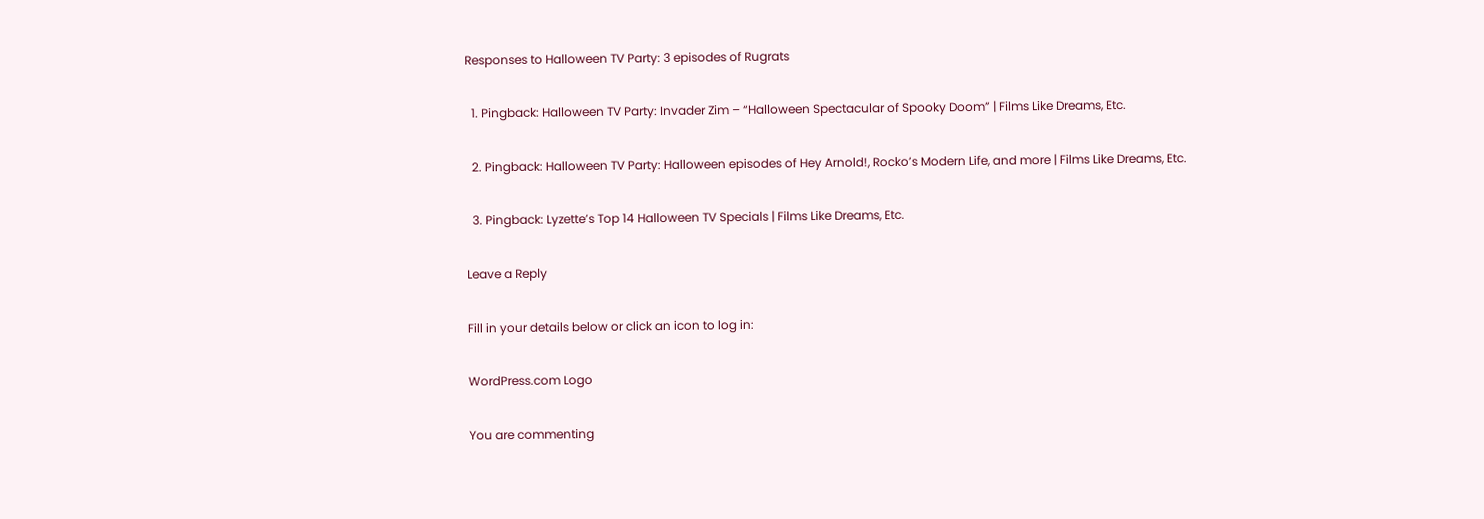Responses to Halloween TV Party: 3 episodes of Rugrats

  1. Pingback: Halloween TV Party: Invader Zim – “Halloween Spectacular of Spooky Doom” | Films Like Dreams, Etc.

  2. Pingback: Halloween TV Party: Halloween episodes of Hey Arnold!, Rocko’s Modern Life, and more | Films Like Dreams, Etc.

  3. Pingback: Lyzette’s Top 14 Halloween TV Specials | Films Like Dreams, Etc.

Leave a Reply

Fill in your details below or click an icon to log in:

WordPress.com Logo

You are commenting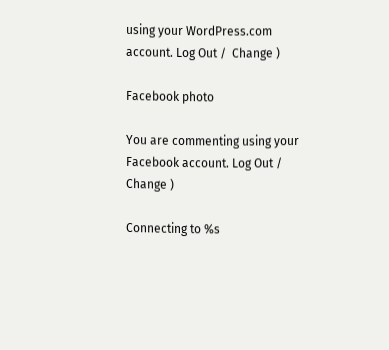using your WordPress.com account. Log Out /  Change )

Facebook photo

You are commenting using your Facebook account. Log Out /  Change )

Connecting to %s